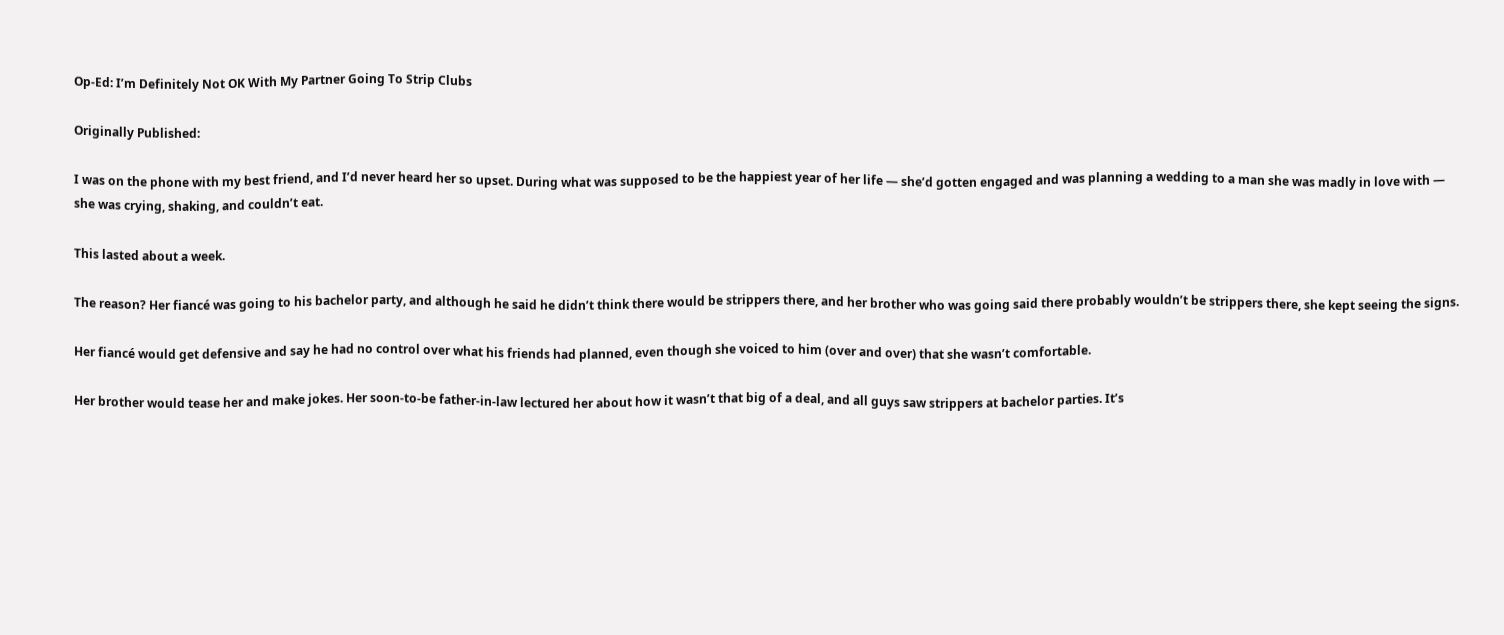Op-Ed: I’m Definitely Not OK With My Partner Going To Strip Clubs

Originally Published:

I was on the phone with my best friend, and I’d never heard her so upset. During what was supposed to be the happiest year of her life — she’d gotten engaged and was planning a wedding to a man she was madly in love with — she was crying, shaking, and couldn’t eat.

This lasted about a week.

The reason? Her fiancé was going to his bachelor party, and although he said he didn’t think there would be strippers there, and her brother who was going said there probably wouldn’t be strippers there, she kept seeing the signs.

Her fiancé would get defensive and say he had no control over what his friends had planned, even though she voiced to him (over and over) that she wasn’t comfortable.

Her brother would tease her and make jokes. Her soon-to-be father-in-law lectured her about how it wasn’t that big of a deal, and all guys saw strippers at bachelor parties. It’s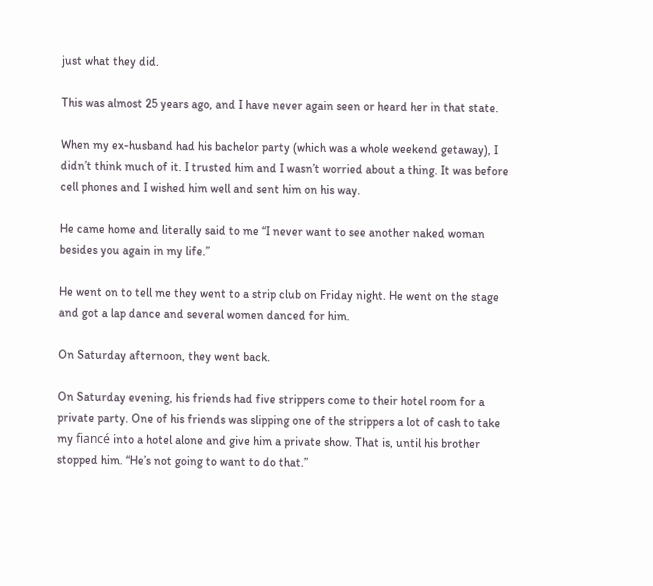just what they did.

This was almost 25 years ago, and I have never again seen or heard her in that state.

When my ex-husband had his bachelor party (which was a whole weekend getaway), I didn’t think much of it. I trusted him and I wasn’t worried about a thing. It was before cell phones and I wished him well and sent him on his way.

He came home and literally said to me “I never want to see another naked woman besides you again in my life.”

He went on to tell me they went to a strip club on Friday night. He went on the stage and got a lap dance and several women danced for him.

On Saturday afternoon, they went back.

On Saturday evening, his friends had five strippers come to their hotel room for a private party. One of his friends was slipping one of the strippers a lot of cash to take my fiancé into a hotel alone and give him a private show. That is, until his brother stopped him. “He’s not going to want to do that.”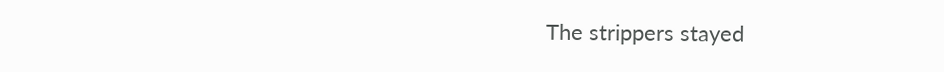The strippers stayed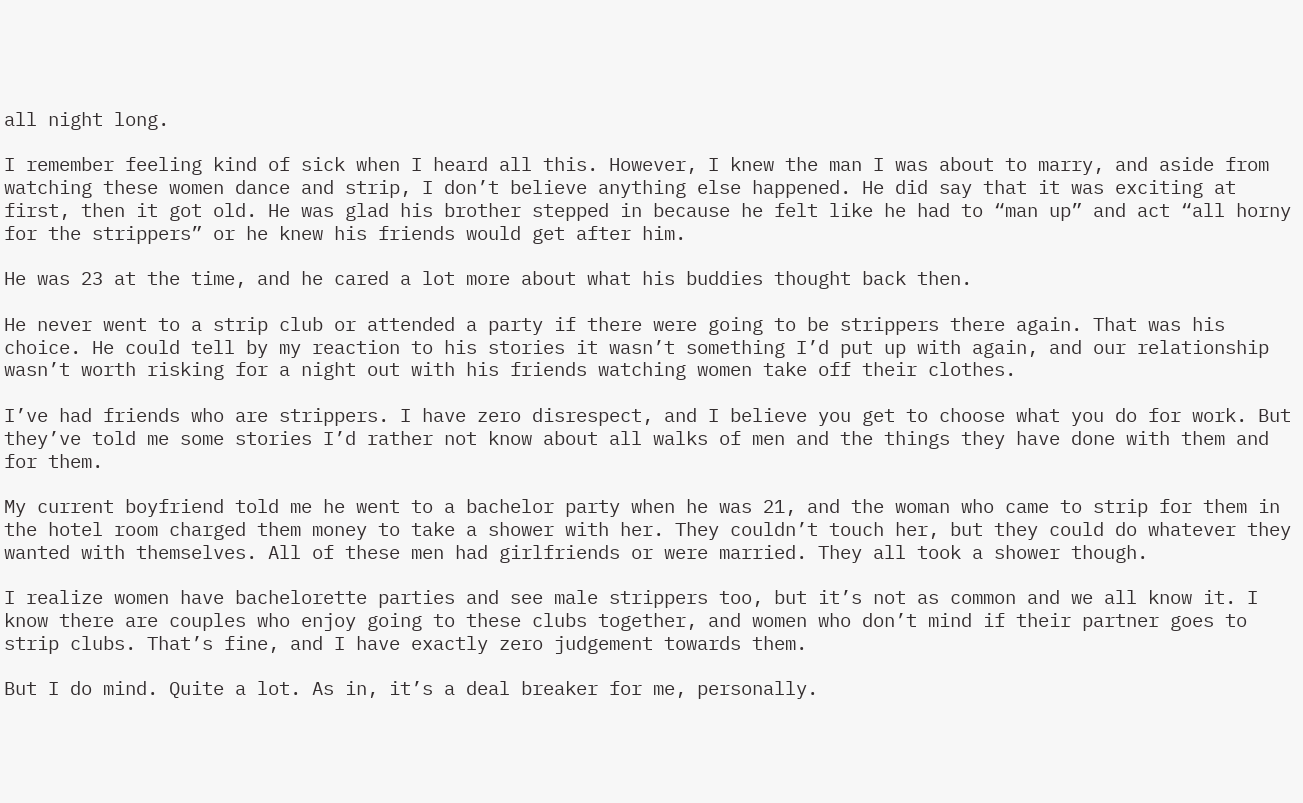all night long.

I remember feeling kind of sick when I heard all this. However, I knew the man I was about to marry, and aside from watching these women dance and strip, I don’t believe anything else happened. He did say that it was exciting at first, then it got old. He was glad his brother stepped in because he felt like he had to “man up” and act “all horny for the strippers” or he knew his friends would get after him.

He was 23 at the time, and he cared a lot more about what his buddies thought back then.

He never went to a strip club or attended a party if there were going to be strippers there again. That was his choice. He could tell by my reaction to his stories it wasn’t something I’d put up with again, and our relationship wasn’t worth risking for a night out with his friends watching women take off their clothes.

I’ve had friends who are strippers. I have zero disrespect, and I believe you get to choose what you do for work. But they’ve told me some stories I’d rather not know about all walks of men and the things they have done with them and for them.

My current boyfriend told me he went to a bachelor party when he was 21, and the woman who came to strip for them in the hotel room charged them money to take a shower with her. They couldn’t touch her, but they could do whatever they wanted with themselves. All of these men had girlfriends or were married. They all took a shower though.

I realize women have bachelorette parties and see male strippers too, but it’s not as common and we all know it. I know there are couples who enjoy going to these clubs together, and women who don’t mind if their partner goes to strip clubs. That’s fine, and I have exactly zero judgement towards them.

But I do mind. Quite a lot. As in, it’s a deal breaker for me, personally.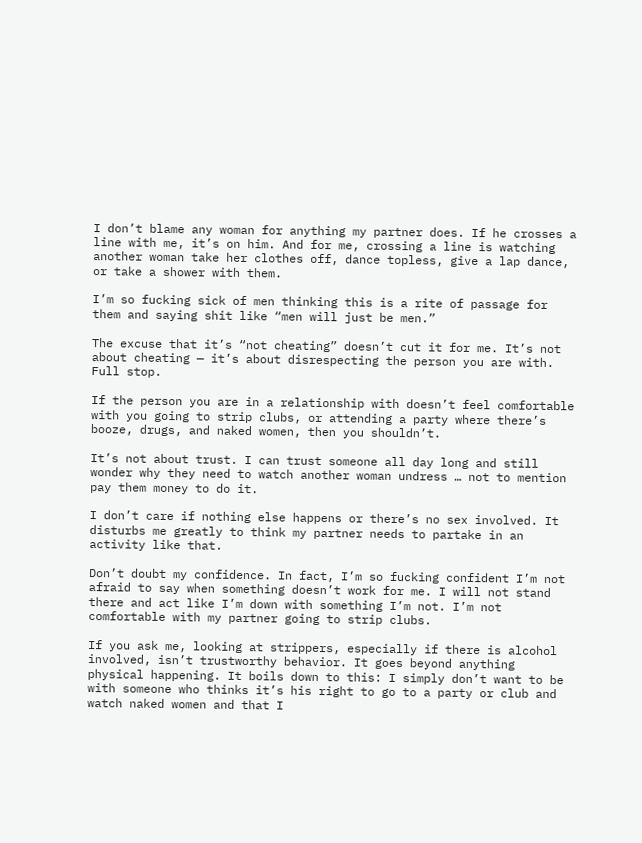I don’t blame any woman for anything my partner does. If he crosses a line with me, it’s on him. And for me, crossing a line is watching another woman take her clothes off, dance topless, give a lap dance, or take a shower with them.

I’m so fucking sick of men thinking this is a rite of passage for them and saying shit like “men will just be men.”

The excuse that it’s “not cheating” doesn’t cut it for me. It’s not about cheating — it’s about disrespecting the person you are with. Full stop.

If the person you are in a relationship with doesn’t feel comfortable with you going to strip clubs, or attending a party where there’s booze, drugs, and naked women, then you shouldn’t.

It’s not about trust. I can trust someone all day long and still wonder why they need to watch another woman undress … not to mention pay them money to do it.

I don’t care if nothing else happens or there’s no sex involved. It disturbs me greatly to think my partner needs to partake in an activity like that.

Don’t doubt my confidence. In fact, I’m so fucking confident I’m not afraid to say when something doesn’t work for me. I will not stand there and act like I’m down with something I’m not. I’m not comfortable with my partner going to strip clubs.

If you ask me, looking at strippers, especially if there is alcohol involved, isn’t trustworthy behavior. It goes beyond anything physical happening. It boils down to this: I simply don’t want to be with someone who thinks it’s his right to go to a party or club and watch naked women and that I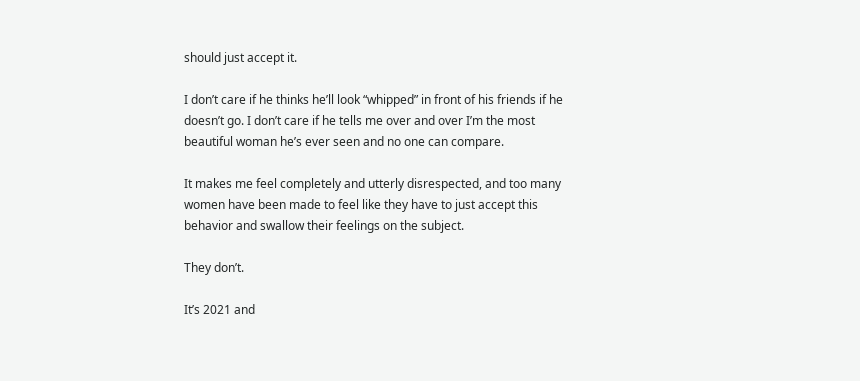should just accept it.

I don’t care if he thinks he’ll look “whipped” in front of his friends if he doesn’t go. I don’t care if he tells me over and over I’m the most beautiful woman he’s ever seen and no one can compare.

It makes me feel completely and utterly disrespected, and too many women have been made to feel like they have to just accept this behavior and swallow their feelings on the subject.

They don’t.

It’s 2021 and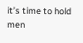it’s time to hold men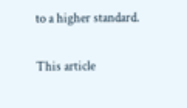to a higher standard.

This article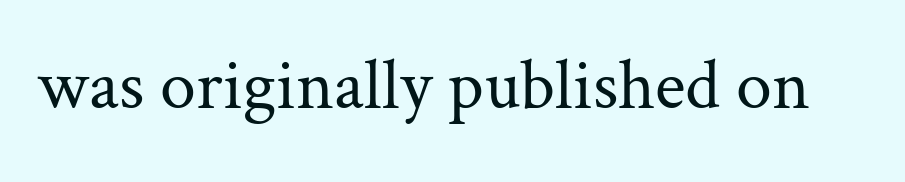was originally published on